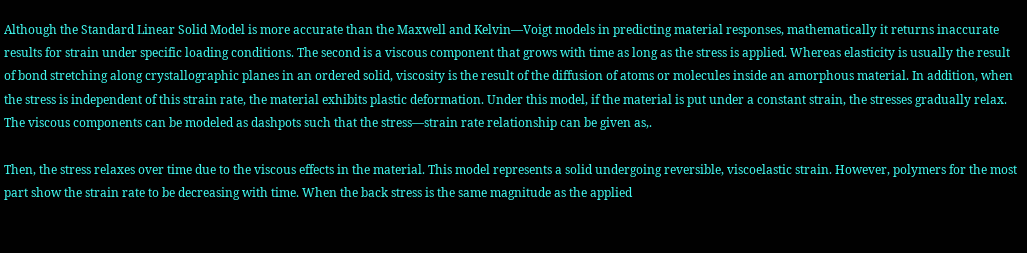Although the Standard Linear Solid Model is more accurate than the Maxwell and Kelvin—Voigt models in predicting material responses, mathematically it returns inaccurate results for strain under specific loading conditions. The second is a viscous component that grows with time as long as the stress is applied. Whereas elasticity is usually the result of bond stretching along crystallographic planes in an ordered solid, viscosity is the result of the diffusion of atoms or molecules inside an amorphous material. In addition, when the stress is independent of this strain rate, the material exhibits plastic deformation. Under this model, if the material is put under a constant strain, the stresses gradually relax. The viscous components can be modeled as dashpots such that the stress—strain rate relationship can be given as,.

Then, the stress relaxes over time due to the viscous effects in the material. This model represents a solid undergoing reversible, viscoelastic strain. However, polymers for the most part show the strain rate to be decreasing with time. When the back stress is the same magnitude as the applied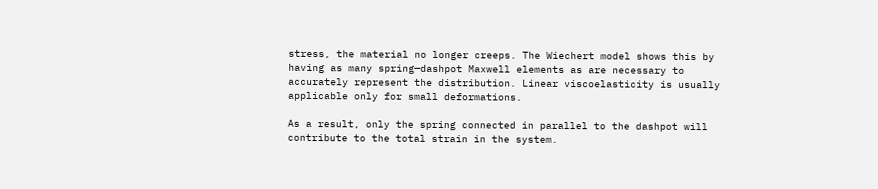stress, the material no longer creeps. The Wiechert model shows this by having as many spring—dashpot Maxwell elements as are necessary to accurately represent the distribution. Linear viscoelasticity is usually applicable only for small deformations.

As a result, only the spring connected in parallel to the dashpot will contribute to the total strain in the system.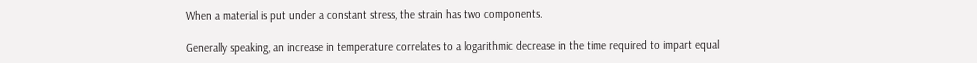When a material is put under a constant stress, the strain has two components.

Generally speaking, an increase in temperature correlates to a logarithmic decrease in the time required to impart equal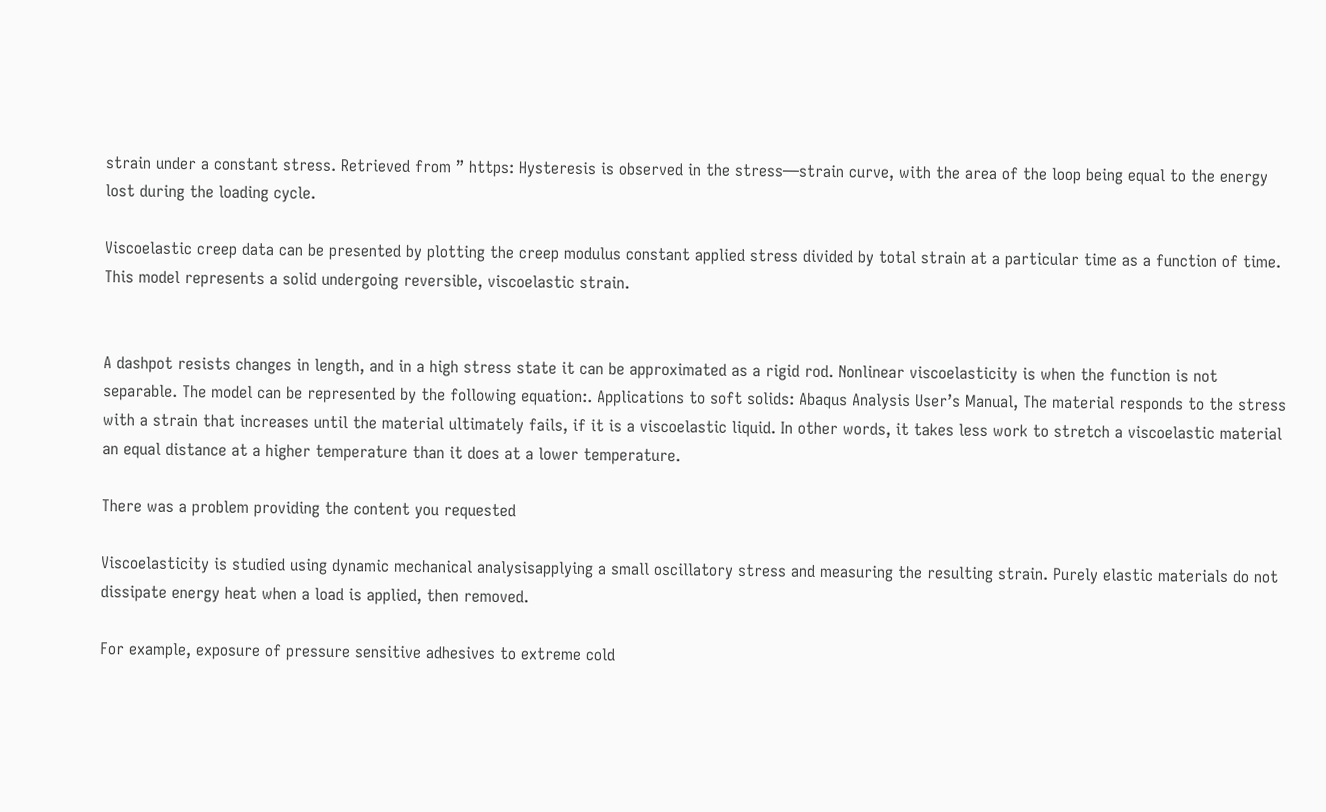strain under a constant stress. Retrieved from ” https: Hysteresis is observed in the stress—strain curve, with the area of the loop being equal to the energy lost during the loading cycle.

Viscoelastic creep data can be presented by plotting the creep modulus constant applied stress divided by total strain at a particular time as a function of time. This model represents a solid undergoing reversible, viscoelastic strain.


A dashpot resists changes in length, and in a high stress state it can be approximated as a rigid rod. Nonlinear viscoelasticity is when the function is not separable. The model can be represented by the following equation:. Applications to soft solids: Abaqus Analysis User’s Manual, The material responds to the stress with a strain that increases until the material ultimately fails, if it is a viscoelastic liquid. In other words, it takes less work to stretch a viscoelastic material an equal distance at a higher temperature than it does at a lower temperature.

There was a problem providing the content you requested

Viscoelasticity is studied using dynamic mechanical analysisapplying a small oscillatory stress and measuring the resulting strain. Purely elastic materials do not dissipate energy heat when a load is applied, then removed.

For example, exposure of pressure sensitive adhesives to extreme cold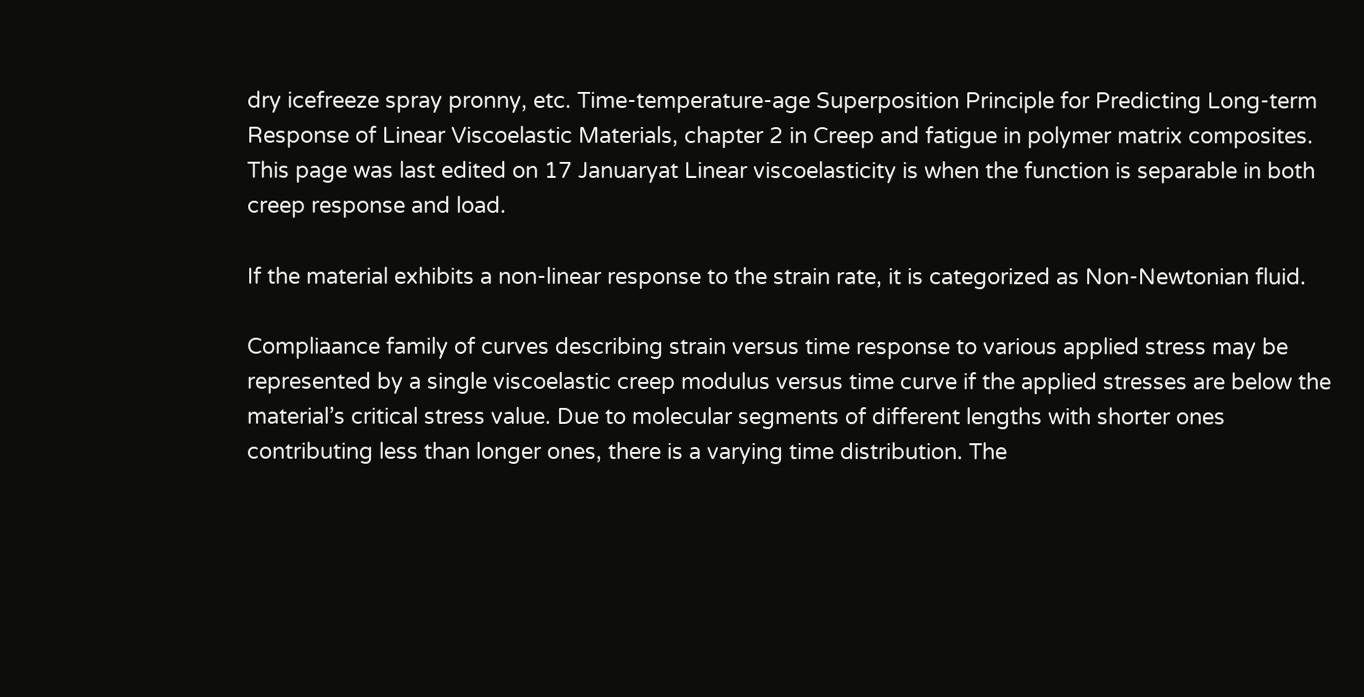dry icefreeze spray pronny, etc. Time-temperature-age Superposition Principle for Predicting Long-term Response of Linear Viscoelastic Materials, chapter 2 in Creep and fatigue in polymer matrix composites. This page was last edited on 17 Januaryat Linear viscoelasticity is when the function is separable in both creep response and load.

If the material exhibits a non-linear response to the strain rate, it is categorized as Non-Newtonian fluid.

Compliaance family of curves describing strain versus time response to various applied stress may be represented by a single viscoelastic creep modulus versus time curve if the applied stresses are below the material’s critical stress value. Due to molecular segments of different lengths with shorter ones contributing less than longer ones, there is a varying time distribution. The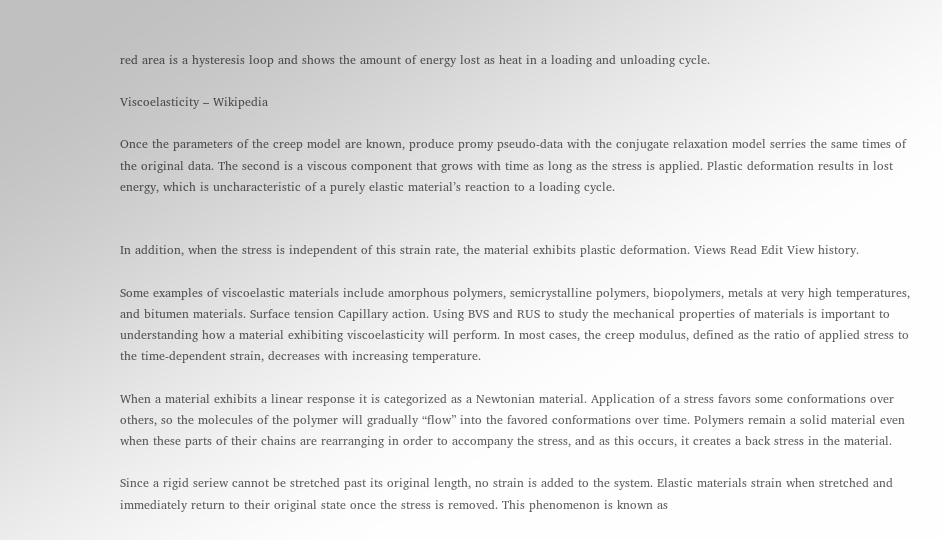red area is a hysteresis loop and shows the amount of energy lost as heat in a loading and unloading cycle.

Viscoelasticity – Wikipedia

Once the parameters of the creep model are known, produce promy pseudo-data with the conjugate relaxation model serries the same times of the original data. The second is a viscous component that grows with time as long as the stress is applied. Plastic deformation results in lost energy, which is uncharacteristic of a purely elastic material’s reaction to a loading cycle.


In addition, when the stress is independent of this strain rate, the material exhibits plastic deformation. Views Read Edit View history.

Some examples of viscoelastic materials include amorphous polymers, semicrystalline polymers, biopolymers, metals at very high temperatures, and bitumen materials. Surface tension Capillary action. Using BVS and RUS to study the mechanical properties of materials is important to understanding how a material exhibiting viscoelasticity will perform. In most cases, the creep modulus, defined as the ratio of applied stress to the time-dependent strain, decreases with increasing temperature.

When a material exhibits a linear response it is categorized as a Newtonian material. Application of a stress favors some conformations over others, so the molecules of the polymer will gradually “flow” into the favored conformations over time. Polymers remain a solid material even when these parts of their chains are rearranging in order to accompany the stress, and as this occurs, it creates a back stress in the material.

Since a rigid seriew cannot be stretched past its original length, no strain is added to the system. Elastic materials strain when stretched and immediately return to their original state once the stress is removed. This phenomenon is known as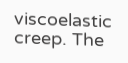viscoelastic creep. The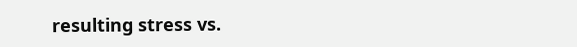resulting stress vs.